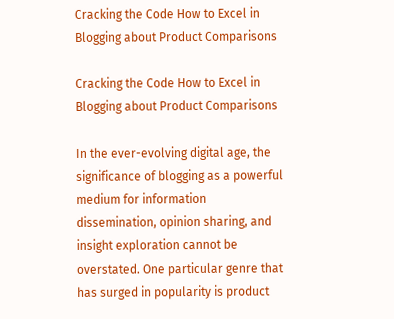Cracking the Code How to Excel in Blogging about Product Comparisons

Cracking the Code How to Excel in Blogging about Product Comparisons

In the ever-evolving digital age, the significance of blogging as a powerful medium for information dissemination, opinion sharing, and insight exploration cannot be overstated. One particular genre that has surged in popularity is product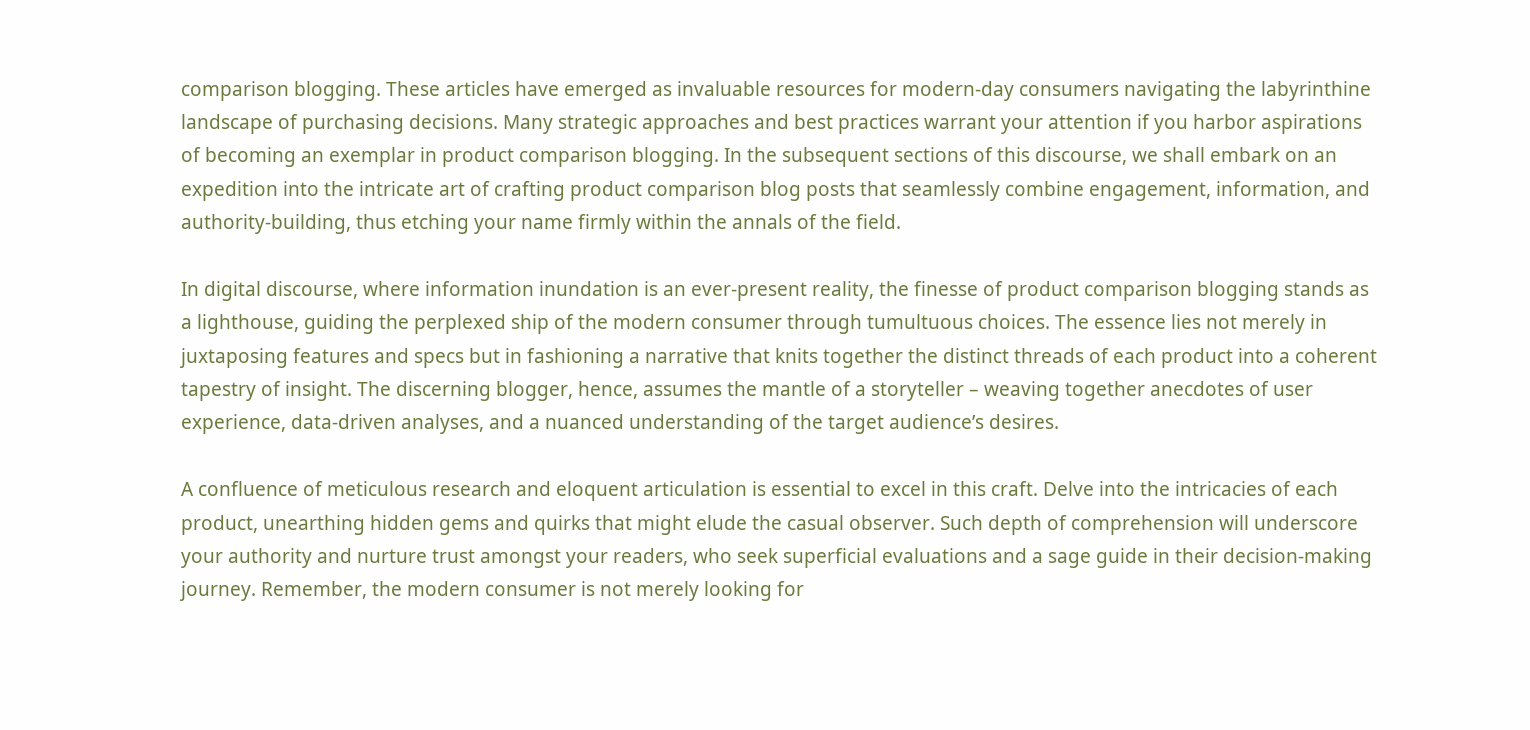comparison blogging. These articles have emerged as invaluable resources for modern-day consumers navigating the labyrinthine landscape of purchasing decisions. Many strategic approaches and best practices warrant your attention if you harbor aspirations of becoming an exemplar in product comparison blogging. In the subsequent sections of this discourse, we shall embark on an expedition into the intricate art of crafting product comparison blog posts that seamlessly combine engagement, information, and authority-building, thus etching your name firmly within the annals of the field.

In digital discourse, where information inundation is an ever-present reality, the finesse of product comparison blogging stands as a lighthouse, guiding the perplexed ship of the modern consumer through tumultuous choices. The essence lies not merely in juxtaposing features and specs but in fashioning a narrative that knits together the distinct threads of each product into a coherent tapestry of insight. The discerning blogger, hence, assumes the mantle of a storyteller – weaving together anecdotes of user experience, data-driven analyses, and a nuanced understanding of the target audience’s desires.

A confluence of meticulous research and eloquent articulation is essential to excel in this craft. Delve into the intricacies of each product, unearthing hidden gems and quirks that might elude the casual observer. Such depth of comprehension will underscore your authority and nurture trust amongst your readers, who seek superficial evaluations and a sage guide in their decision-making journey. Remember, the modern consumer is not merely looking for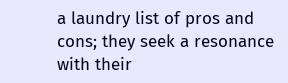a laundry list of pros and cons; they seek a resonance with their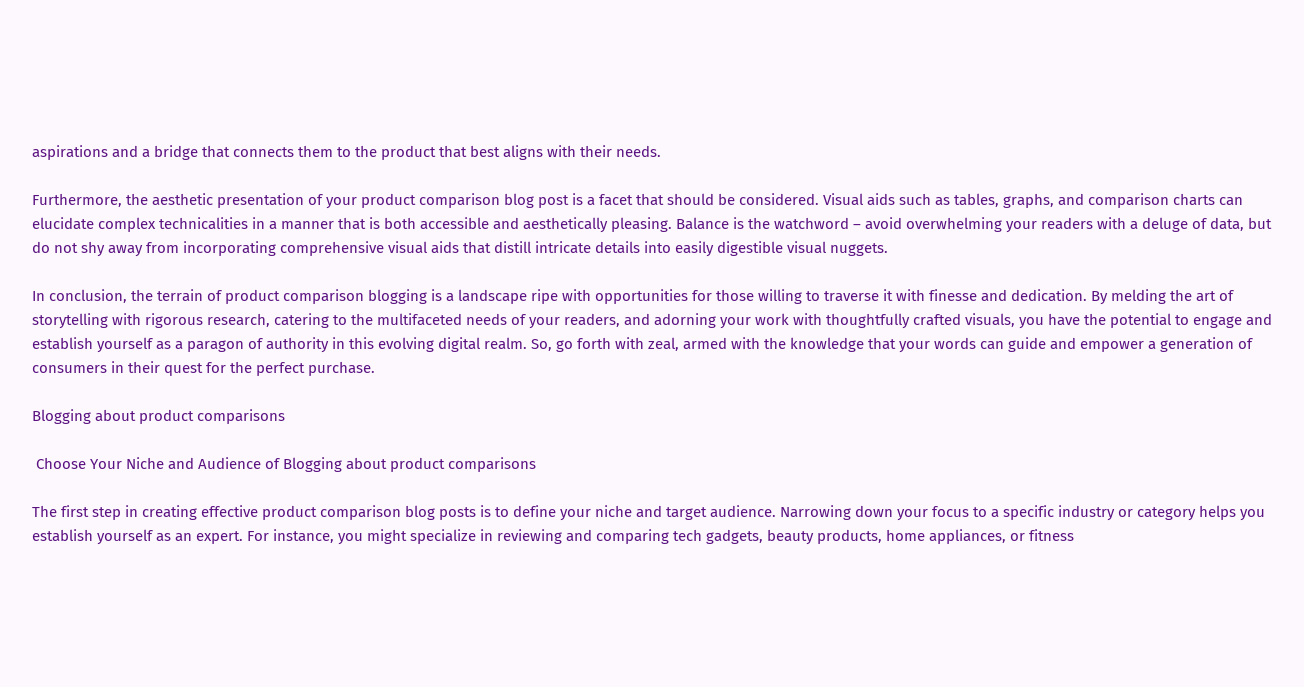aspirations and a bridge that connects them to the product that best aligns with their needs.

Furthermore, the aesthetic presentation of your product comparison blog post is a facet that should be considered. Visual aids such as tables, graphs, and comparison charts can elucidate complex technicalities in a manner that is both accessible and aesthetically pleasing. Balance is the watchword – avoid overwhelming your readers with a deluge of data, but do not shy away from incorporating comprehensive visual aids that distill intricate details into easily digestible visual nuggets.

In conclusion, the terrain of product comparison blogging is a landscape ripe with opportunities for those willing to traverse it with finesse and dedication. By melding the art of storytelling with rigorous research, catering to the multifaceted needs of your readers, and adorning your work with thoughtfully crafted visuals, you have the potential to engage and establish yourself as a paragon of authority in this evolving digital realm. So, go forth with zeal, armed with the knowledge that your words can guide and empower a generation of consumers in their quest for the perfect purchase.

Blogging about product comparisons

 Choose Your Niche and Audience of Blogging about product comparisons

The first step in creating effective product comparison blog posts is to define your niche and target audience. Narrowing down your focus to a specific industry or category helps you establish yourself as an expert. For instance, you might specialize in reviewing and comparing tech gadgets, beauty products, home appliances, or fitness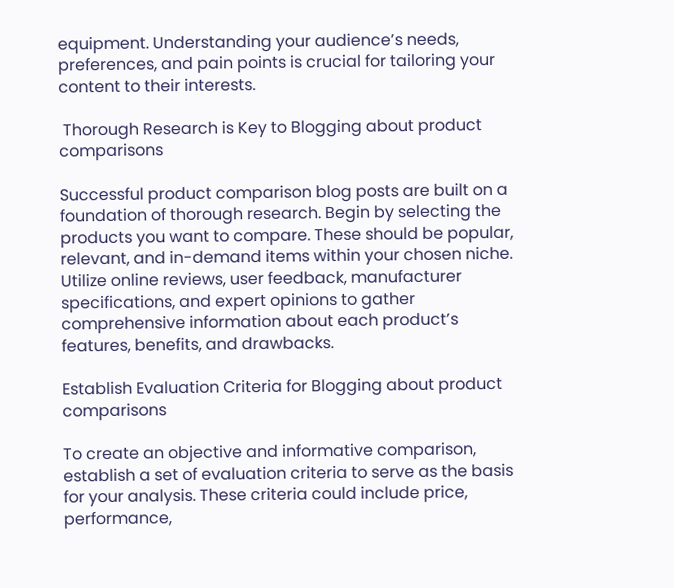equipment. Understanding your audience’s needs, preferences, and pain points is crucial for tailoring your content to their interests.

 Thorough Research is Key to Blogging about product comparisons

Successful product comparison blog posts are built on a foundation of thorough research. Begin by selecting the products you want to compare. These should be popular, relevant, and in-demand items within your chosen niche. Utilize online reviews, user feedback, manufacturer specifications, and expert opinions to gather comprehensive information about each product’s features, benefits, and drawbacks.

Establish Evaluation Criteria for Blogging about product comparisons

To create an objective and informative comparison, establish a set of evaluation criteria to serve as the basis for your analysis. These criteria could include price, performance,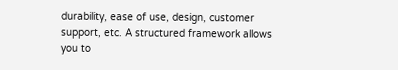durability, ease of use, design, customer support, etc. A structured framework allows you to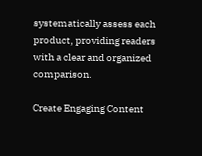systematically assess each product, providing readers with a clear and organized comparison.

Create Engaging Content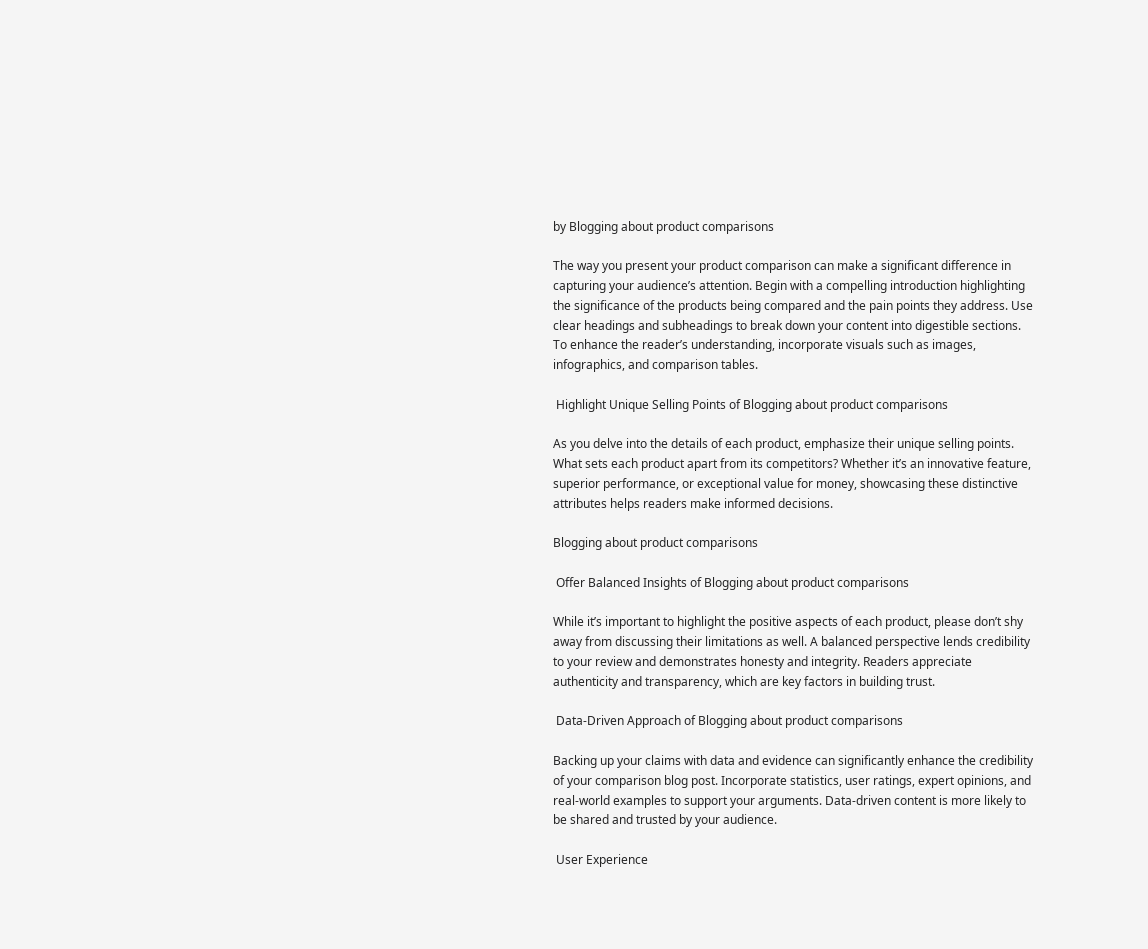by Blogging about product comparisons

The way you present your product comparison can make a significant difference in capturing your audience’s attention. Begin with a compelling introduction highlighting the significance of the products being compared and the pain points they address. Use clear headings and subheadings to break down your content into digestible sections. To enhance the reader’s understanding, incorporate visuals such as images, infographics, and comparison tables.

 Highlight Unique Selling Points of Blogging about product comparisons

As you delve into the details of each product, emphasize their unique selling points. What sets each product apart from its competitors? Whether it’s an innovative feature, superior performance, or exceptional value for money, showcasing these distinctive attributes helps readers make informed decisions.

Blogging about product comparisons

 Offer Balanced Insights of Blogging about product comparisons

While it’s important to highlight the positive aspects of each product, please don’t shy away from discussing their limitations as well. A balanced perspective lends credibility to your review and demonstrates honesty and integrity. Readers appreciate authenticity and transparency, which are key factors in building trust.

 Data-Driven Approach of Blogging about product comparisons

Backing up your claims with data and evidence can significantly enhance the credibility of your comparison blog post. Incorporate statistics, user ratings, expert opinions, and real-world examples to support your arguments. Data-driven content is more likely to be shared and trusted by your audience.

 User Experience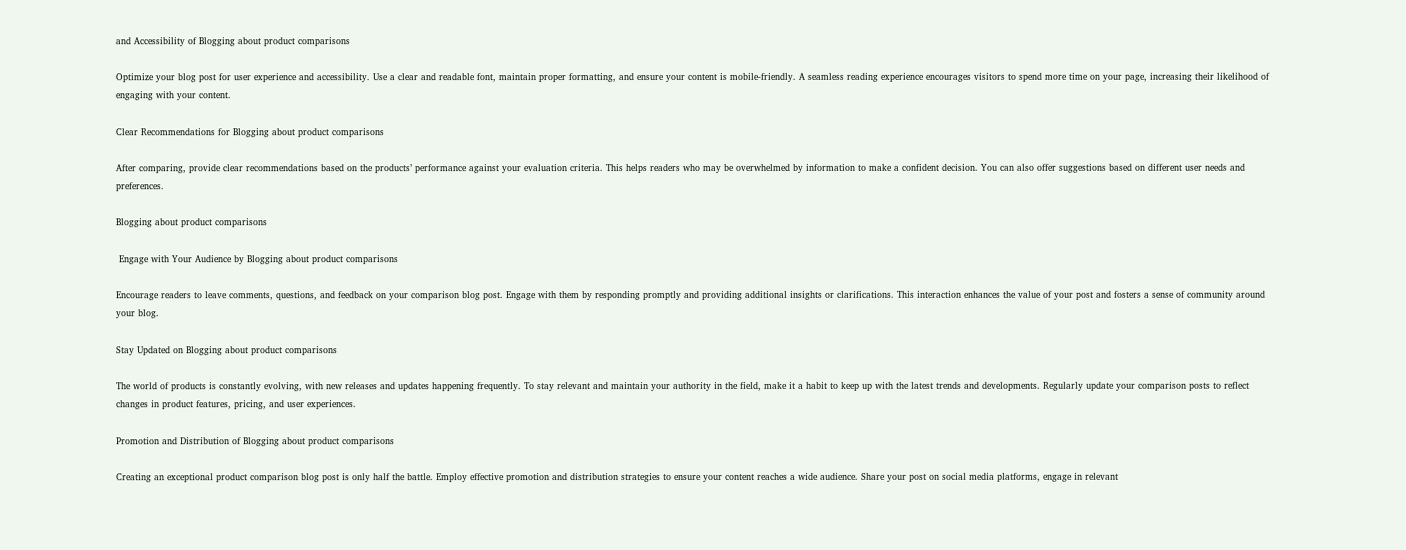and Accessibility of Blogging about product comparisons

Optimize your blog post for user experience and accessibility. Use a clear and readable font, maintain proper formatting, and ensure your content is mobile-friendly. A seamless reading experience encourages visitors to spend more time on your page, increasing their likelihood of engaging with your content.

Clear Recommendations for Blogging about product comparisons

After comparing, provide clear recommendations based on the products’ performance against your evaluation criteria. This helps readers who may be overwhelmed by information to make a confident decision. You can also offer suggestions based on different user needs and preferences.

Blogging about product comparisons

 Engage with Your Audience by Blogging about product comparisons

Encourage readers to leave comments, questions, and feedback on your comparison blog post. Engage with them by responding promptly and providing additional insights or clarifications. This interaction enhances the value of your post and fosters a sense of community around your blog.

Stay Updated on Blogging about product comparisons

The world of products is constantly evolving, with new releases and updates happening frequently. To stay relevant and maintain your authority in the field, make it a habit to keep up with the latest trends and developments. Regularly update your comparison posts to reflect changes in product features, pricing, and user experiences.

Promotion and Distribution of Blogging about product comparisons

Creating an exceptional product comparison blog post is only half the battle. Employ effective promotion and distribution strategies to ensure your content reaches a wide audience. Share your post on social media platforms, engage in relevant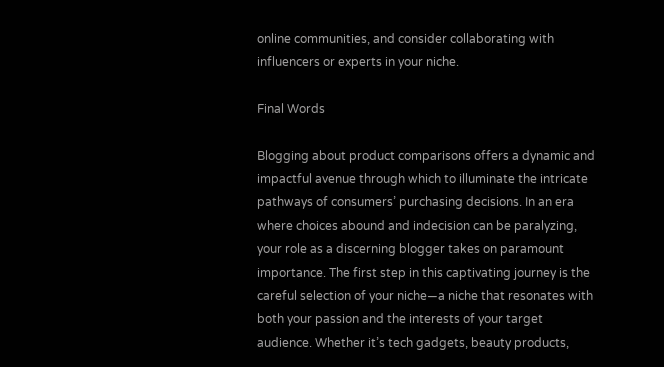online communities, and consider collaborating with influencers or experts in your niche.

Final Words

Blogging about product comparisons offers a dynamic and impactful avenue through which to illuminate the intricate pathways of consumers’ purchasing decisions. In an era where choices abound and indecision can be paralyzing, your role as a discerning blogger takes on paramount importance. The first step in this captivating journey is the careful selection of your niche—a niche that resonates with both your passion and the interests of your target audience. Whether it’s tech gadgets, beauty products,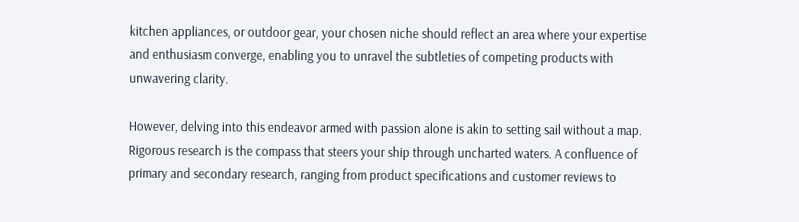kitchen appliances, or outdoor gear, your chosen niche should reflect an area where your expertise and enthusiasm converge, enabling you to unravel the subtleties of competing products with unwavering clarity.

However, delving into this endeavor armed with passion alone is akin to setting sail without a map. Rigorous research is the compass that steers your ship through uncharted waters. A confluence of primary and secondary research, ranging from product specifications and customer reviews to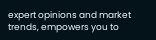expert opinions and market trends, empowers you to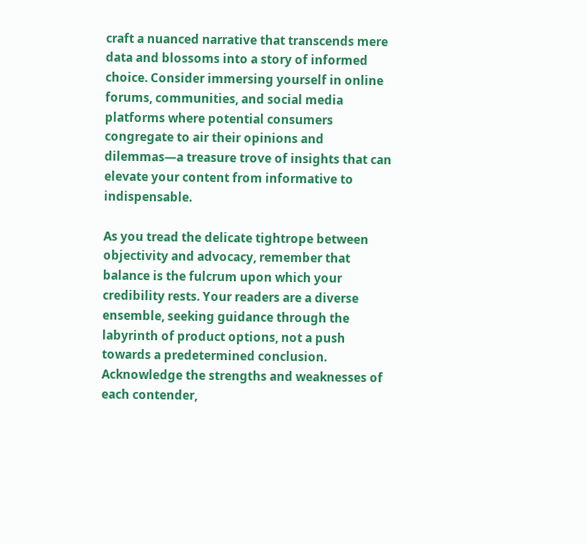craft a nuanced narrative that transcends mere data and blossoms into a story of informed choice. Consider immersing yourself in online forums, communities, and social media platforms where potential consumers congregate to air their opinions and dilemmas—a treasure trove of insights that can elevate your content from informative to indispensable.

As you tread the delicate tightrope between objectivity and advocacy, remember that balance is the fulcrum upon which your credibility rests. Your readers are a diverse ensemble, seeking guidance through the labyrinth of product options, not a push towards a predetermined conclusion. Acknowledge the strengths and weaknesses of each contender,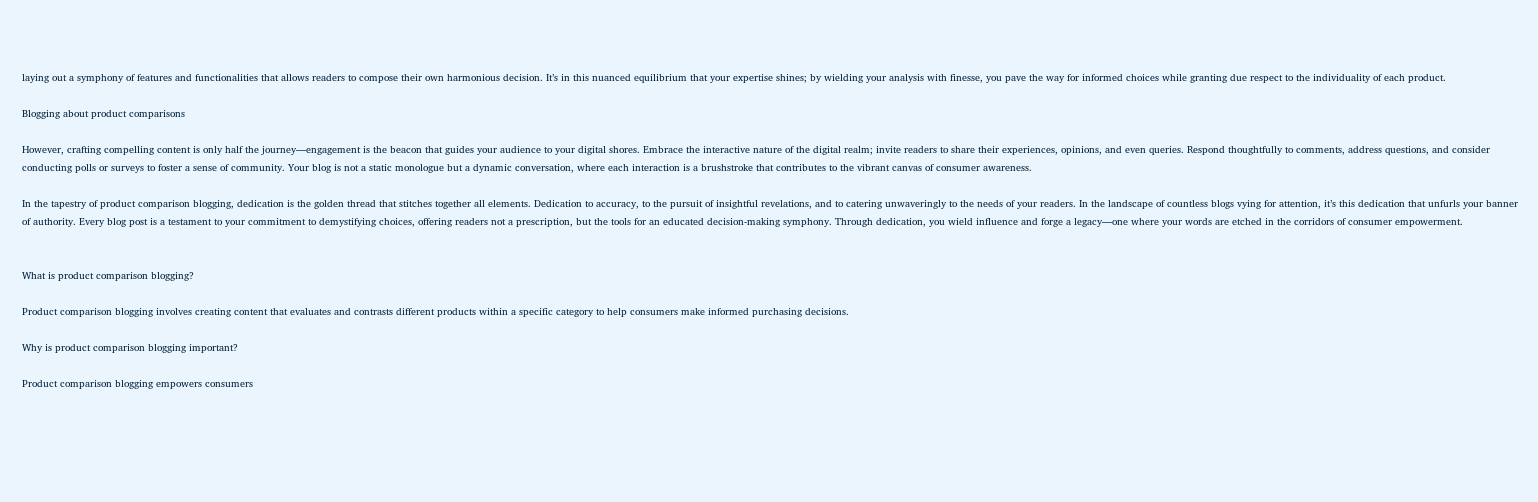laying out a symphony of features and functionalities that allows readers to compose their own harmonious decision. It’s in this nuanced equilibrium that your expertise shines; by wielding your analysis with finesse, you pave the way for informed choices while granting due respect to the individuality of each product.

Blogging about product comparisons

However, crafting compelling content is only half the journey—engagement is the beacon that guides your audience to your digital shores. Embrace the interactive nature of the digital realm; invite readers to share their experiences, opinions, and even queries. Respond thoughtfully to comments, address questions, and consider conducting polls or surveys to foster a sense of community. Your blog is not a static monologue but a dynamic conversation, where each interaction is a brushstroke that contributes to the vibrant canvas of consumer awareness.

In the tapestry of product comparison blogging, dedication is the golden thread that stitches together all elements. Dedication to accuracy, to the pursuit of insightful revelations, and to catering unwaveringly to the needs of your readers. In the landscape of countless blogs vying for attention, it’s this dedication that unfurls your banner of authority. Every blog post is a testament to your commitment to demystifying choices, offering readers not a prescription, but the tools for an educated decision-making symphony. Through dedication, you wield influence and forge a legacy—one where your words are etched in the corridors of consumer empowerment.


What is product comparison blogging?

Product comparison blogging involves creating content that evaluates and contrasts different products within a specific category to help consumers make informed purchasing decisions.

Why is product comparison blogging important?

Product comparison blogging empowers consumers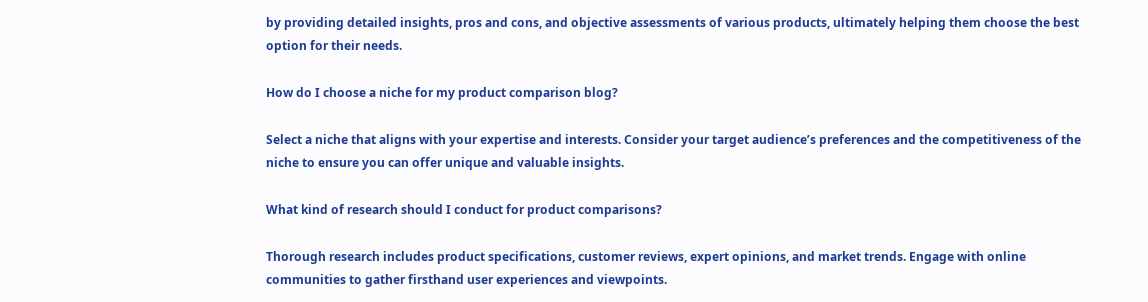by providing detailed insights, pros and cons, and objective assessments of various products, ultimately helping them choose the best option for their needs.

How do I choose a niche for my product comparison blog?

Select a niche that aligns with your expertise and interests. Consider your target audience’s preferences and the competitiveness of the niche to ensure you can offer unique and valuable insights.

What kind of research should I conduct for product comparisons?

Thorough research includes product specifications, customer reviews, expert opinions, and market trends. Engage with online communities to gather firsthand user experiences and viewpoints.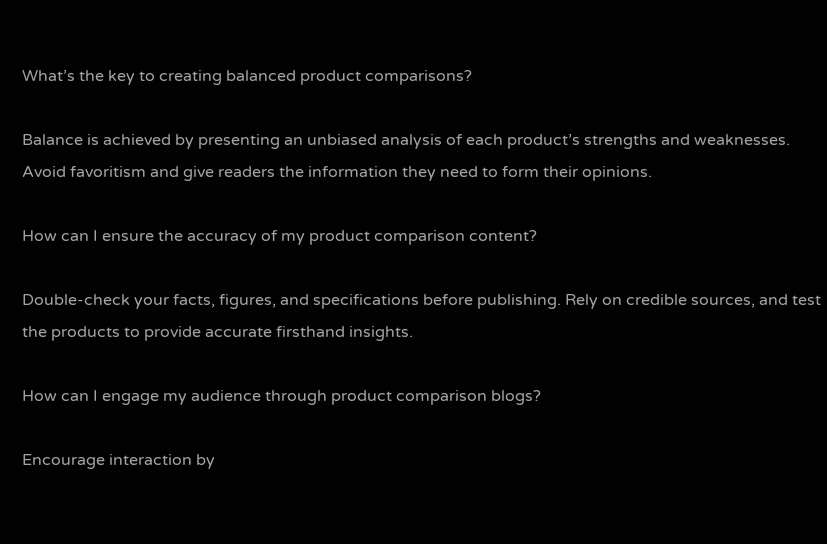What’s the key to creating balanced product comparisons?

Balance is achieved by presenting an unbiased analysis of each product’s strengths and weaknesses. Avoid favoritism and give readers the information they need to form their opinions.

How can I ensure the accuracy of my product comparison content?

Double-check your facts, figures, and specifications before publishing. Rely on credible sources, and test the products to provide accurate firsthand insights.

How can I engage my audience through product comparison blogs?

Encourage interaction by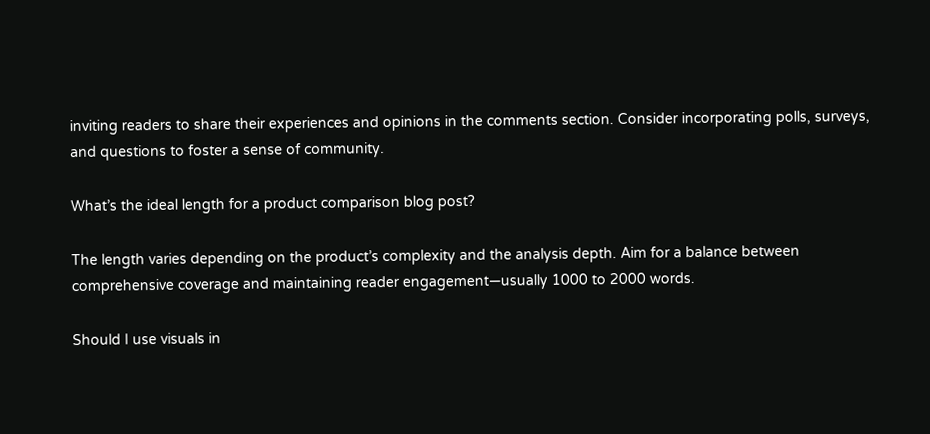inviting readers to share their experiences and opinions in the comments section. Consider incorporating polls, surveys, and questions to foster a sense of community.

What’s the ideal length for a product comparison blog post?

The length varies depending on the product’s complexity and the analysis depth. Aim for a balance between comprehensive coverage and maintaining reader engagement—usually 1000 to 2000 words.

Should I use visuals in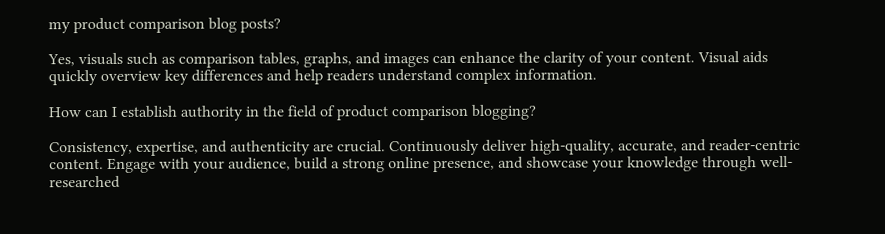my product comparison blog posts?

Yes, visuals such as comparison tables, graphs, and images can enhance the clarity of your content. Visual aids quickly overview key differences and help readers understand complex information.

How can I establish authority in the field of product comparison blogging?

Consistency, expertise, and authenticity are crucial. Continuously deliver high-quality, accurate, and reader-centric content. Engage with your audience, build a strong online presence, and showcase your knowledge through well-researched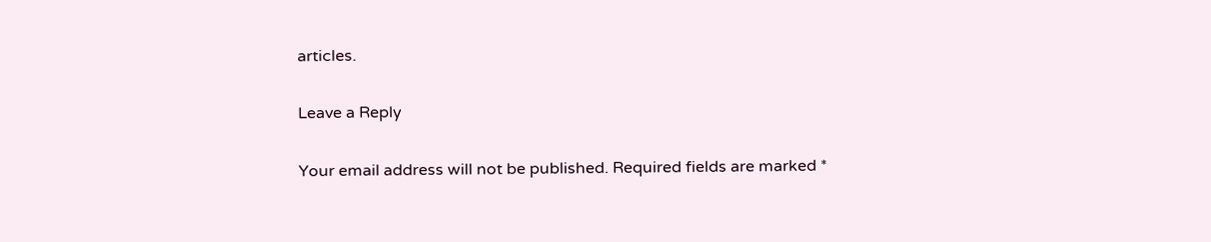articles.

Leave a Reply

Your email address will not be published. Required fields are marked *